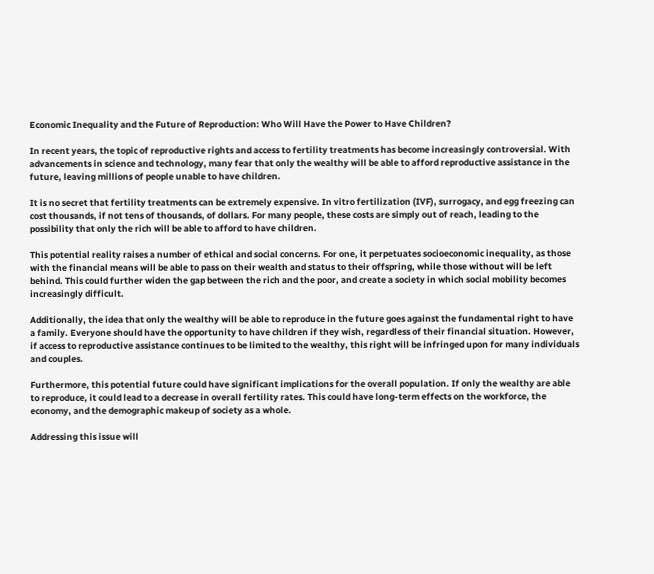Economic Inequality and the Future of Reproduction: Who Will Have the Power to Have Children?

In recent years, the topic of reproductive rights and access to fertility treatments has become increasingly controversial. With advancements in science and technology, many fear that only the wealthy will be able to afford reproductive assistance in the future, leaving millions of people unable to have children.

It is no secret that fertility treatments can be extremely expensive. In vitro fertilization (IVF), surrogacy, and egg freezing can cost thousands, if not tens of thousands, of dollars. For many people, these costs are simply out of reach, leading to the possibility that only the rich will be able to afford to have children.

This potential reality raises a number of ethical and social concerns. For one, it perpetuates socioeconomic inequality, as those with the financial means will be able to pass on their wealth and status to their offspring, while those without will be left behind. This could further widen the gap between the rich and the poor, and create a society in which social mobility becomes increasingly difficult.

Additionally, the idea that only the wealthy will be able to reproduce in the future goes against the fundamental right to have a family. Everyone should have the opportunity to have children if they wish, regardless of their financial situation. However, if access to reproductive assistance continues to be limited to the wealthy, this right will be infringed upon for many individuals and couples.

Furthermore, this potential future could have significant implications for the overall population. If only the wealthy are able to reproduce, it could lead to a decrease in overall fertility rates. This could have long-term effects on the workforce, the economy, and the demographic makeup of society as a whole.

Addressing this issue will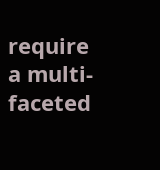require a multi-faceted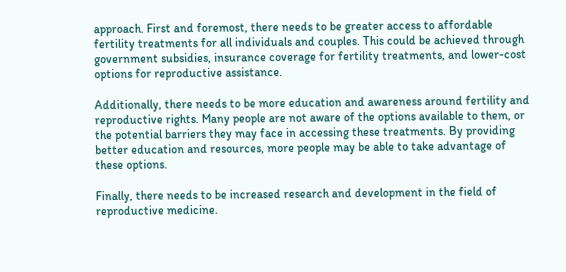approach. First and foremost, there needs to be greater access to affordable fertility treatments for all individuals and couples. This could be achieved through government subsidies, insurance coverage for fertility treatments, and lower-cost options for reproductive assistance.

Additionally, there needs to be more education and awareness around fertility and reproductive rights. Many people are not aware of the options available to them, or the potential barriers they may face in accessing these treatments. By providing better education and resources, more people may be able to take advantage of these options.

Finally, there needs to be increased research and development in the field of reproductive medicine.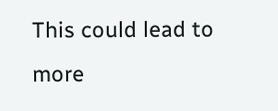This could lead to more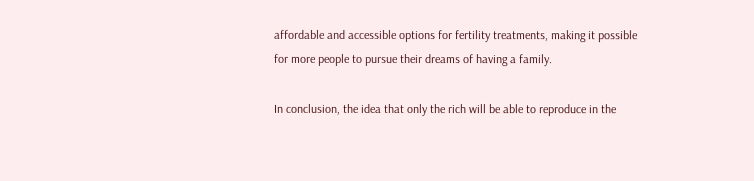affordable and accessible options for fertility treatments, making it possible for more people to pursue their dreams of having a family.

In conclusion, the idea that only the rich will be able to reproduce in the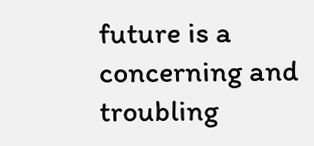future is a concerning and troubling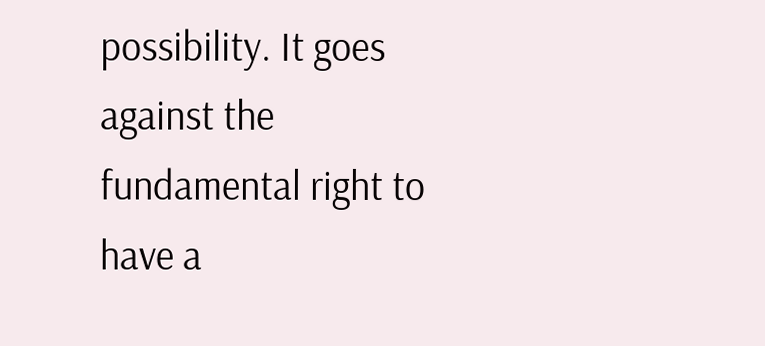possibility. It goes against the fundamental right to have a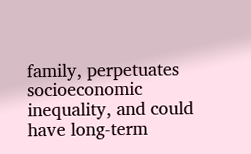family, perpetuates socioeconomic inequality, and could have long-term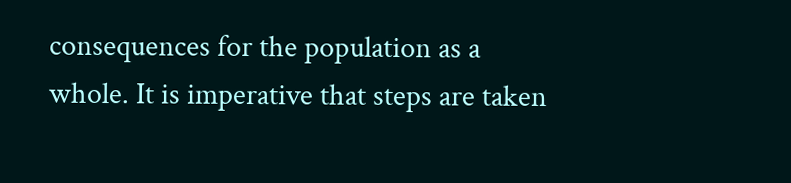consequences for the population as a whole. It is imperative that steps are taken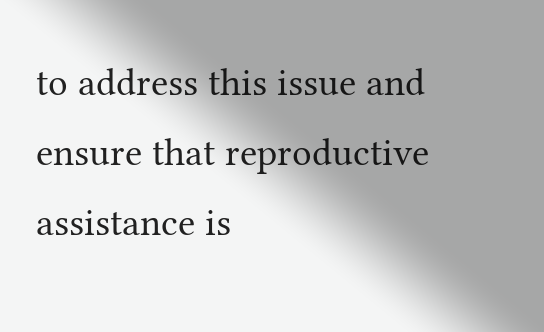to address this issue and ensure that reproductive assistance is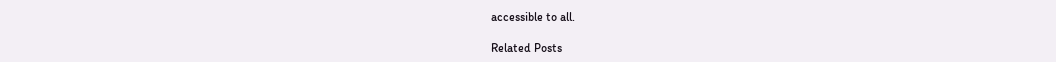accessible to all.

Related Posts